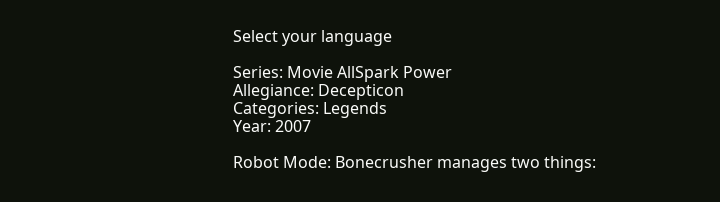Select your language

Series: Movie AllSpark Power
Allegiance: Decepticon
Categories: Legends
Year: 2007

Robot Mode: Bonecrusher manages two things: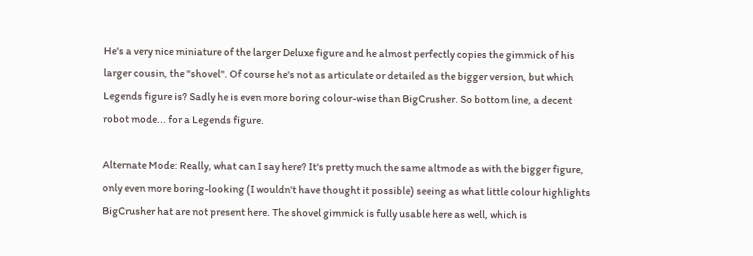He's a very nice miniature of the larger Deluxe figure and he almost perfectly copies the gimmick of his larger cousin, the "shovel". Of course he's not as articulate or detailed as the bigger version, but which Legends figure is? Sadly he is even more boring colour-wise than BigCrusher. So bottom line, a decent robot mode... for a Legends figure.

Alternate Mode: Really, what can I say here? It's pretty much the same altmode as with the bigger figure, only even more boring-looking (I wouldn't have thought it possible) seeing as what little colour highlights BigCrusher hat are not present here. The shovel gimmick is fully usable here as well, which is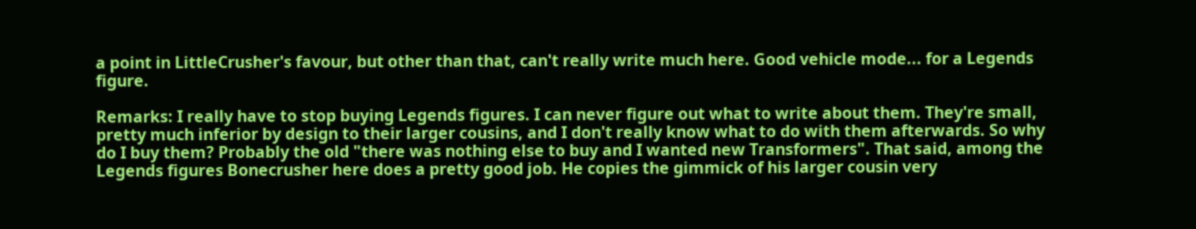a point in LittleCrusher's favour, but other than that, can't really write much here. Good vehicle mode... for a Legends figure.

Remarks: I really have to stop buying Legends figures. I can never figure out what to write about them. They're small, pretty much inferior by design to their larger cousins, and I don't really know what to do with them afterwards. So why do I buy them? Probably the old "there was nothing else to buy and I wanted new Transformers". That said, among the Legends figures Bonecrusher here does a pretty good job. He copies the gimmick of his larger cousin very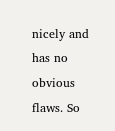nicely and has no obvious flaws. So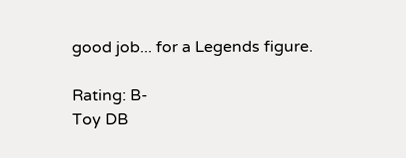good job... for a Legends figure.

Rating: B-
Toy DB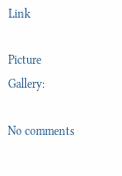Link

Picture Gallery:

No comments